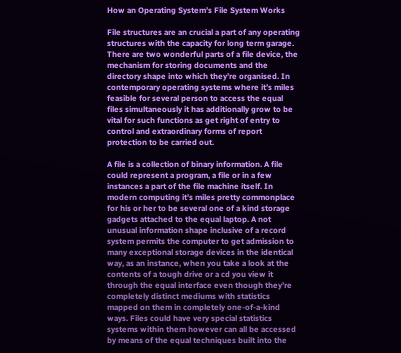How an Operating System’s File System Works

File structures are an crucial a part of any operating structures with the capacity for long term garage. There are two wonderful parts of a file device, the mechanism for storing documents and the directory shape into which they’re organised. In contemporary operating systems where it’s miles feasible for several person to access the equal files simultaneously it has additionally grow to be vital for such functions as get right of entry to control and extraordinary forms of report protection to be carried out.

A file is a collection of binary information. A file could represent a program, a file or in a few instances a part of the file machine itself. In modern computing it’s miles pretty commonplace for his or her to be several one of a kind storage gadgets attached to the equal laptop. A not unusual information shape inclusive of a record system permits the computer to get admission to many exceptional storage devices in the identical way, as an instance, when you take a look at the contents of a tough drive or a cd you view it through the equal interface even though they’re completely distinct mediums with statistics mapped on them in completely one-of-a-kind ways. Files could have very special statistics systems within them however can all be accessed by means of the equal techniques built into the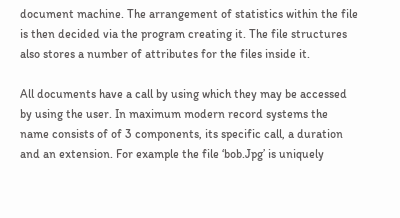document machine. The arrangement of statistics within the file is then decided via the program creating it. The file structures also stores a number of attributes for the files inside it.

All documents have a call by using which they may be accessed by using the user. In maximum modern record systems the name consists of of 3 components, its specific call, a duration and an extension. For example the file ‘bob.Jpg’ is uniquely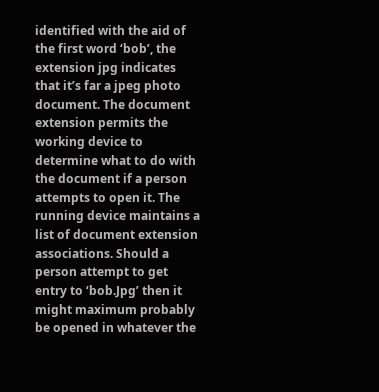identified with the aid of the first word ‘bob’, the extension jpg indicates that it’s far a jpeg photo document. The document extension permits the working device to determine what to do with the document if a person attempts to open it. The running device maintains a list of document extension associations. Should a person attempt to get entry to ‘bob.Jpg’ then it might maximum probably be opened in whatever the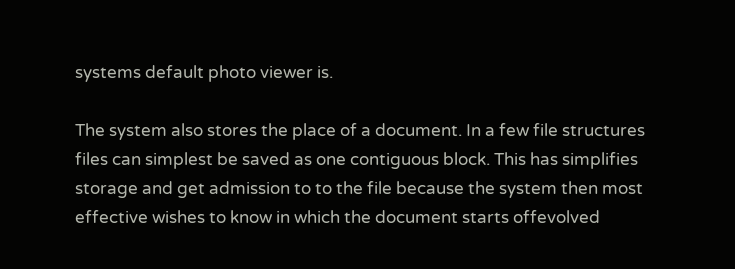systems default photo viewer is.

The system also stores the place of a document. In a few file structures files can simplest be saved as one contiguous block. This has simplifies storage and get admission to to the file because the system then most effective wishes to know in which the document starts offevolved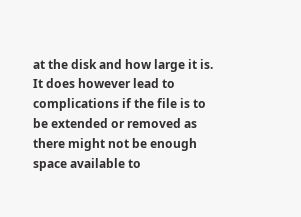at the disk and how large it is. It does however lead to complications if the file is to be extended or removed as there might not be enough space available to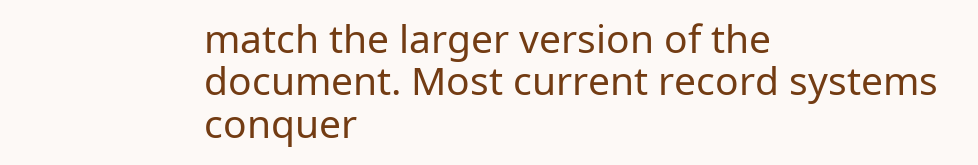match the larger version of the document. Most current record systems conquer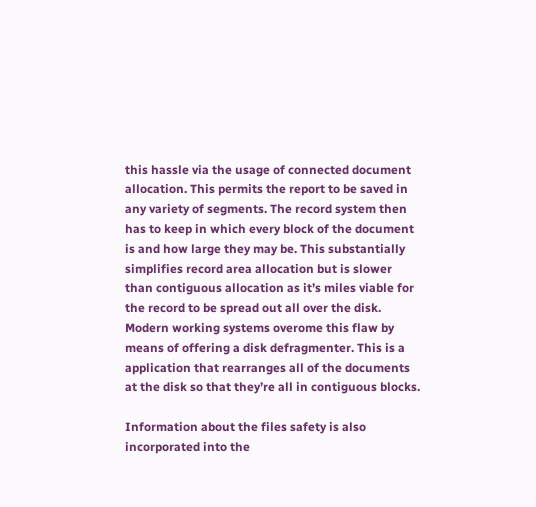this hassle via the usage of connected document allocation. This permits the report to be saved in any variety of segments. The record system then has to keep in which every block of the document is and how large they may be. This substantially simplifies record area allocation but is slower than contiguous allocation as it’s miles viable for the record to be spread out all over the disk. Modern working systems overome this flaw by means of offering a disk defragmenter. This is a application that rearranges all of the documents at the disk so that they’re all in contiguous blocks.

Information about the files safety is also incorporated into the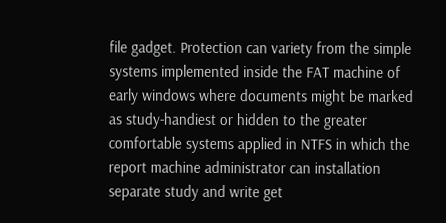file gadget. Protection can variety from the simple systems implemented inside the FAT machine of early windows where documents might be marked as study-handiest or hidden to the greater comfortable systems applied in NTFS in which the report machine administrator can installation separate study and write get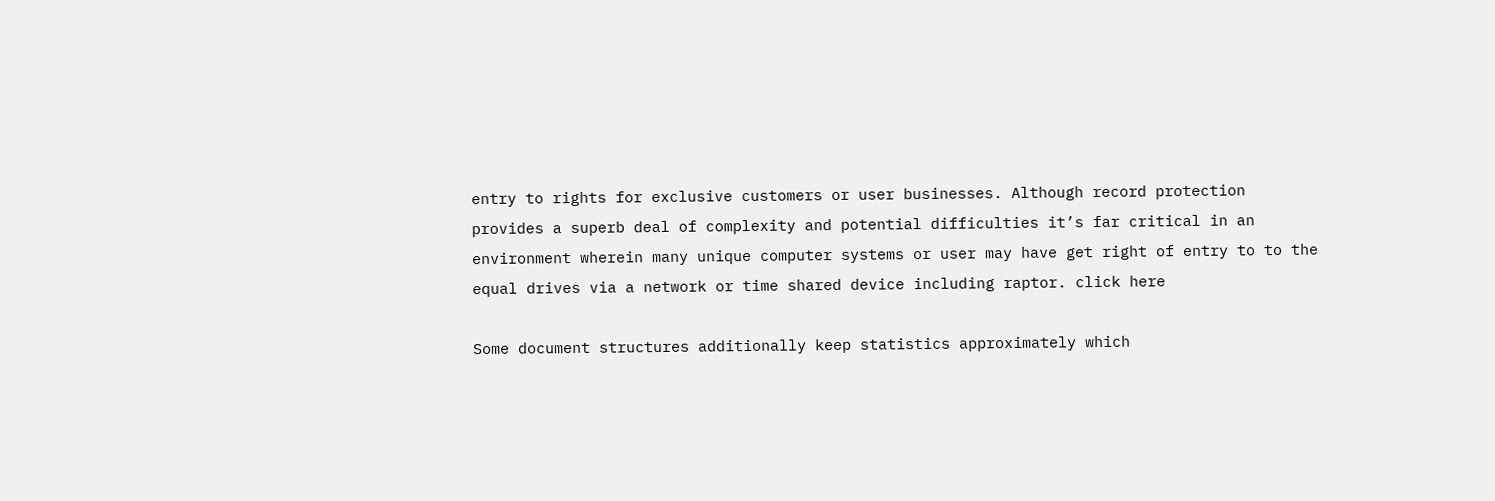entry to rights for exclusive customers or user businesses. Although record protection provides a superb deal of complexity and potential difficulties it’s far critical in an environment wherein many unique computer systems or user may have get right of entry to to the equal drives via a network or time shared device including raptor. click here

Some document structures additionally keep statistics approximately which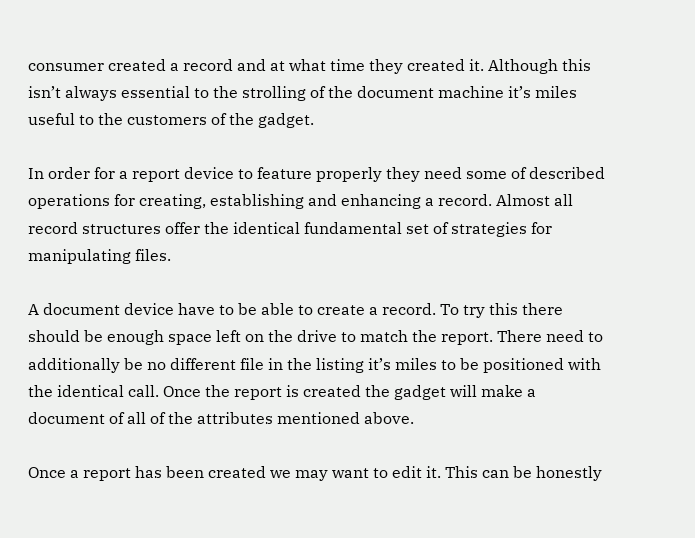consumer created a record and at what time they created it. Although this isn’t always essential to the strolling of the document machine it’s miles useful to the customers of the gadget.

In order for a report device to feature properly they need some of described operations for creating, establishing and enhancing a record. Almost all record structures offer the identical fundamental set of strategies for manipulating files.

A document device have to be able to create a record. To try this there should be enough space left on the drive to match the report. There need to additionally be no different file in the listing it’s miles to be positioned with the identical call. Once the report is created the gadget will make a document of all of the attributes mentioned above.

Once a report has been created we may want to edit it. This can be honestly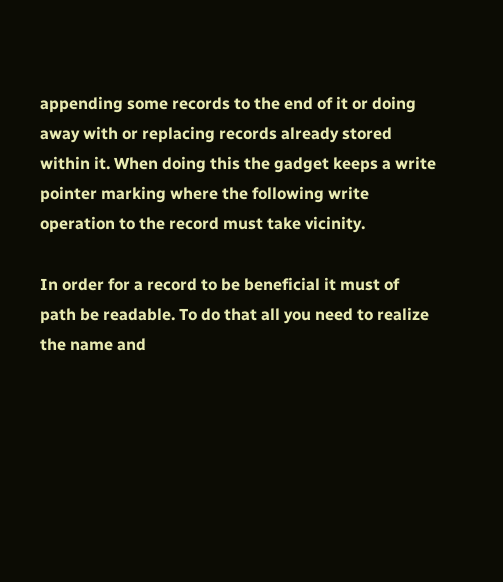appending some records to the end of it or doing away with or replacing records already stored within it. When doing this the gadget keeps a write pointer marking where the following write operation to the record must take vicinity.

In order for a record to be beneficial it must of path be readable. To do that all you need to realize the name and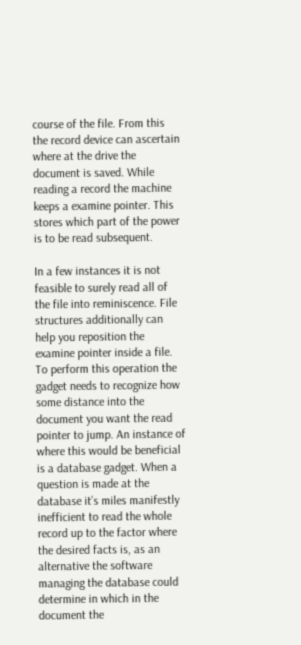course of the file. From this the record device can ascertain where at the drive the document is saved. While reading a record the machine keeps a examine pointer. This stores which part of the power is to be read subsequent.

In a few instances it is not feasible to surely read all of the file into reminiscence. File structures additionally can help you reposition the examine pointer inside a file. To perform this operation the gadget needs to recognize how some distance into the document you want the read pointer to jump. An instance of where this would be beneficial is a database gadget. When a question is made at the database it’s miles manifestly inefficient to read the whole record up to the factor where the desired facts is, as an alternative the software managing the database could determine in which in the document the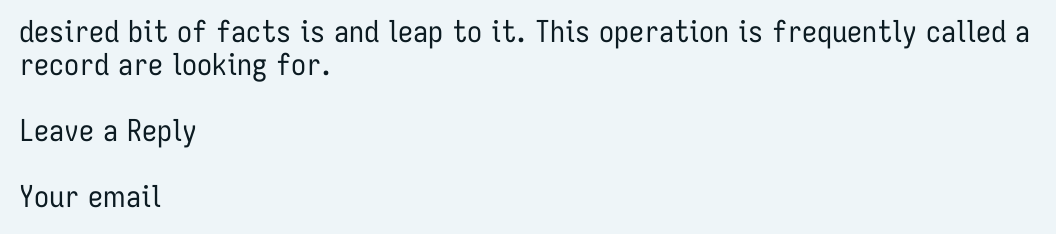desired bit of facts is and leap to it. This operation is frequently called a record are looking for.

Leave a Reply

Your email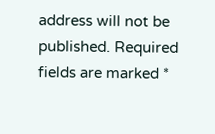address will not be published. Required fields are marked *